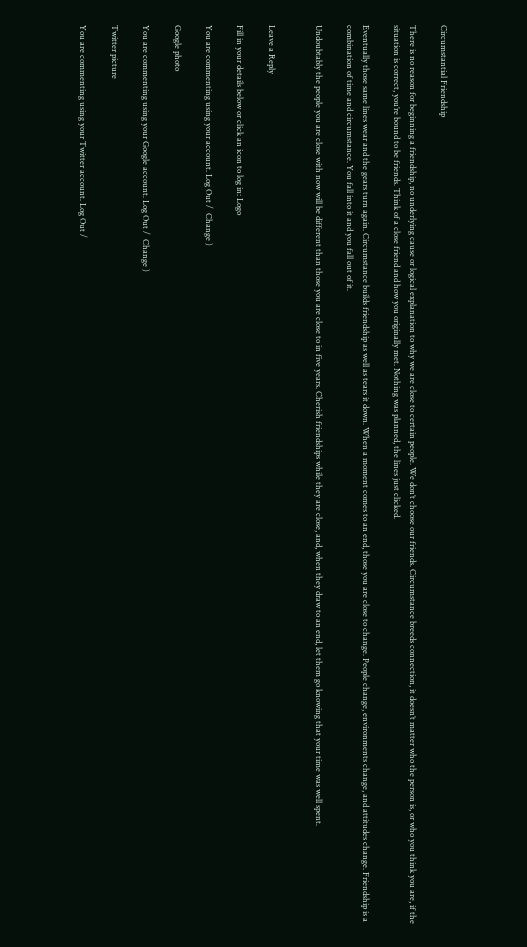Circumstantial Friendship

There is no reason for beginning a friendship, no underlying cause or logical explanation to why we are close to certain people. We don’t choose our friends. Circumstance breeds connection, it doesn’t matter who the person is, or who you think you are, if the situation is correct, you’re bound to be friends. Think of a close friend and how you originally met. Nothing was planned, the lines just clicked.

Eventually those same lines wear and the gears turn again. Circumstance builds friendship as well as tears it down. When a moment comes to an end, those you are close to change. People change, environments change, and attitudes change. Friendship is a combination of time and circumstance. You fall into it and you fall out of it.

Undoubtably the people you are close with now will be different than those you are close to in five years. Cherish friendships while they are close, and, when they draw to an end, let them go knowing that your time was well spent.


Leave a Reply

Fill in your details below or click an icon to log in: Logo

You are commenting using your account. Log Out /  Change )

Google photo

You are commenting using your Google account. Log Out /  Change )

Twitter picture

You are commenting using your Twitter account. Log Out /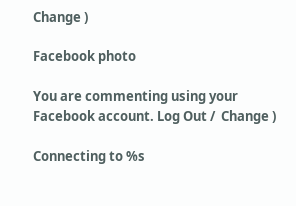Change )

Facebook photo

You are commenting using your Facebook account. Log Out /  Change )

Connecting to %s